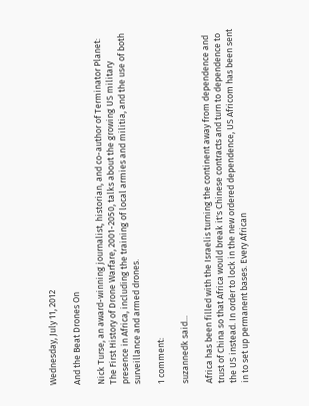Wednesday, July 11, 2012

And the Beat Drones On

Nick Turse, an award-winning journalist, historian, and co-author of Terminator Planet: The First History of Drone Warfare, 2001-2050, talks about the growing US military presence in Africa, including the training of local armies and militia, and the use of both surveillance and armed drones.

1 comment:

suzannedk said...

Africa has been filled with the Israelis turning the continent away from dependence and trust of China so that Africa would break it's Chinese contracts and turn to dependence to the US instead. In order to lock in the new ordered dependence, US Africom has been sent in to set up permanent bases. Every African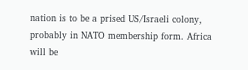nation is to be a prised US/Israeli colony, probably in NATO membership form. Africa will be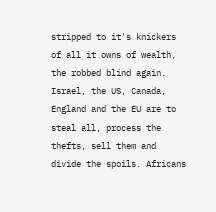stripped to it's knickers of all it owns of wealth, the robbed blind again. Israel, the US, Canada, England and the EU are to steal all, process the thefts, sell them and divide the spoils. Africans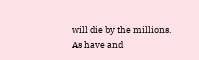will die by the millions. As have and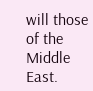will those of the Middle East.